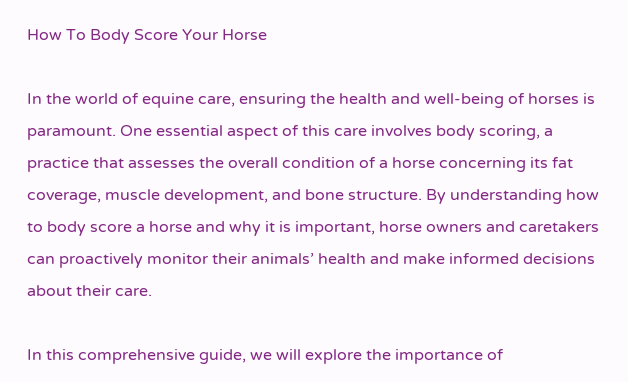How To Body Score Your Horse

In the world of equine care, ensuring the health and well-being of horses is paramount. One essential aspect of this care involves body scoring, a practice that assesses the overall condition of a horse concerning its fat coverage, muscle development, and bone structure. By understanding how to body score a horse and why it is important, horse owners and caretakers can proactively monitor their animals’ health and make informed decisions about their care.

In this comprehensive guide, we will explore the importance of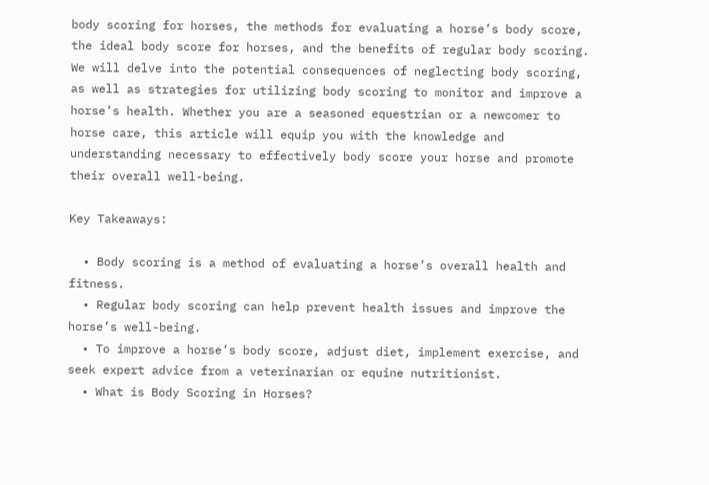body scoring for horses, the methods for evaluating a horse’s body score, the ideal body score for horses, and the benefits of regular body scoring. We will delve into the potential consequences of neglecting body scoring, as well as strategies for utilizing body scoring to monitor and improve a horse’s health. Whether you are a seasoned equestrian or a newcomer to horse care, this article will equip you with the knowledge and understanding necessary to effectively body score your horse and promote their overall well-being.

Key Takeaways:

  • Body scoring is a method of evaluating a horse’s overall health and fitness.
  • Regular body scoring can help prevent health issues and improve the horse’s well-being.
  • To improve a horse’s body score, adjust diet, implement exercise, and seek expert advice from a veterinarian or equine nutritionist.
  • What is Body Scoring in Horses?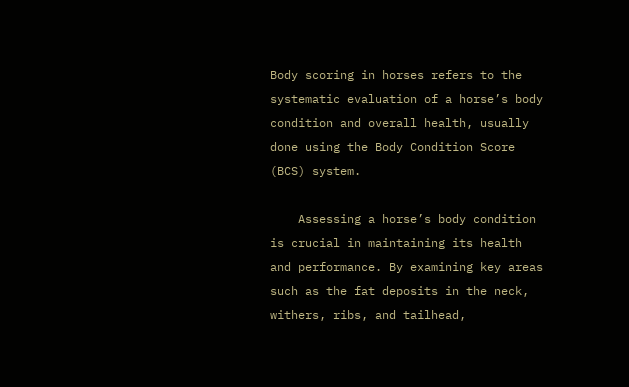Body scoring in horses refers to the systematic evaluation of a horse’s body condition and overall health, usually done using the Body Condition Score (BCS) system.

    Assessing a horse’s body condition is crucial in maintaining its health and performance. By examining key areas such as the fat deposits in the neck, withers, ribs, and tailhead,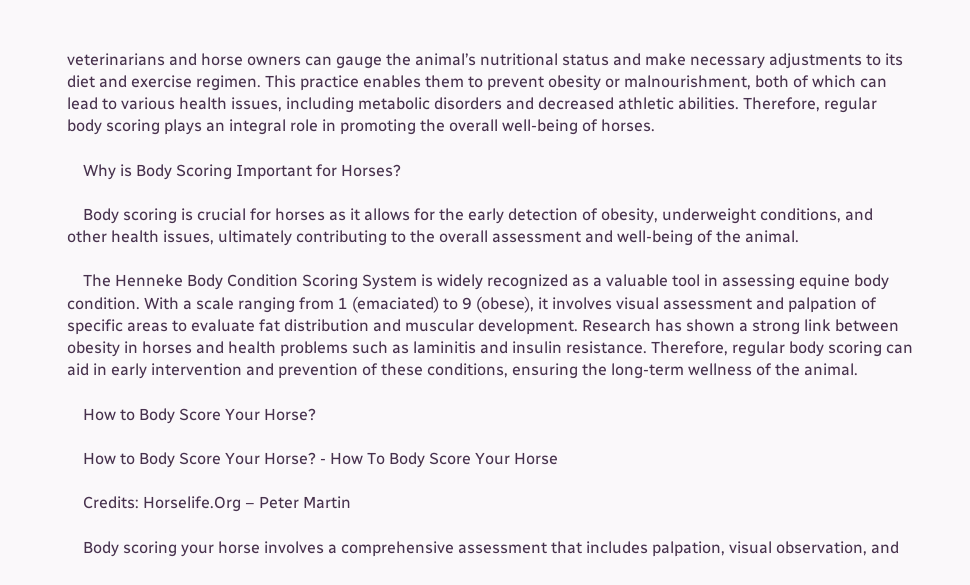veterinarians and horse owners can gauge the animal’s nutritional status and make necessary adjustments to its diet and exercise regimen. This practice enables them to prevent obesity or malnourishment, both of which can lead to various health issues, including metabolic disorders and decreased athletic abilities. Therefore, regular body scoring plays an integral role in promoting the overall well-being of horses.

    Why is Body Scoring Important for Horses?

    Body scoring is crucial for horses as it allows for the early detection of obesity, underweight conditions, and other health issues, ultimately contributing to the overall assessment and well-being of the animal.

    The Henneke Body Condition Scoring System is widely recognized as a valuable tool in assessing equine body condition. With a scale ranging from 1 (emaciated) to 9 (obese), it involves visual assessment and palpation of specific areas to evaluate fat distribution and muscular development. Research has shown a strong link between obesity in horses and health problems such as laminitis and insulin resistance. Therefore, regular body scoring can aid in early intervention and prevention of these conditions, ensuring the long-term wellness of the animal.

    How to Body Score Your Horse?

    How to Body Score Your Horse? - How To Body Score Your Horse

    Credits: Horselife.Org – Peter Martin

    Body scoring your horse involves a comprehensive assessment that includes palpation, visual observation, and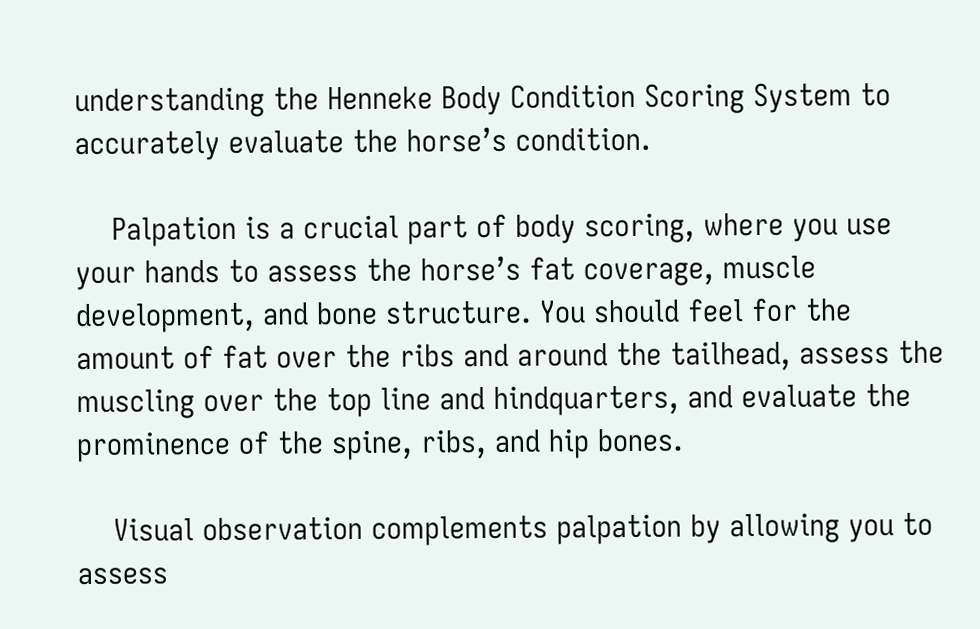understanding the Henneke Body Condition Scoring System to accurately evaluate the horse’s condition.

    Palpation is a crucial part of body scoring, where you use your hands to assess the horse’s fat coverage, muscle development, and bone structure. You should feel for the amount of fat over the ribs and around the tailhead, assess the muscling over the top line and hindquarters, and evaluate the prominence of the spine, ribs, and hip bones.

    Visual observation complements palpation by allowing you to assess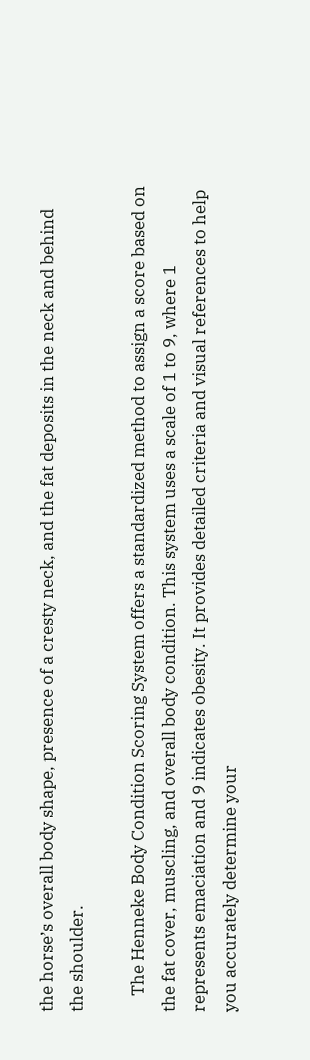the horse’s overall body shape, presence of a cresty neck, and the fat deposits in the neck and behind the shoulder.

    The Henneke Body Condition Scoring System offers a standardized method to assign a score based on the fat cover, muscling, and overall body condition. This system uses a scale of 1 to 9, where 1 represents emaciation and 9 indicates obesity. It provides detailed criteria and visual references to help you accurately determine your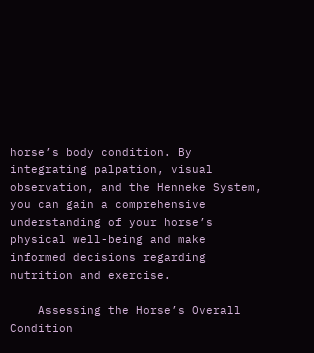horse’s body condition. By integrating palpation, visual observation, and the Henneke System, you can gain a comprehensive understanding of your horse’s physical well-being and make informed decisions regarding nutrition and exercise.

    Assessing the Horse’s Overall Condition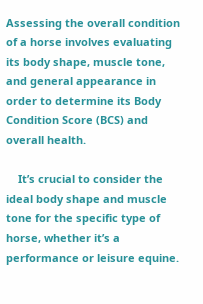Assessing the overall condition of a horse involves evaluating its body shape, muscle tone, and general appearance in order to determine its Body Condition Score (BCS) and overall health.

    It’s crucial to consider the ideal body shape and muscle tone for the specific type of horse, whether it’s a performance or leisure equine.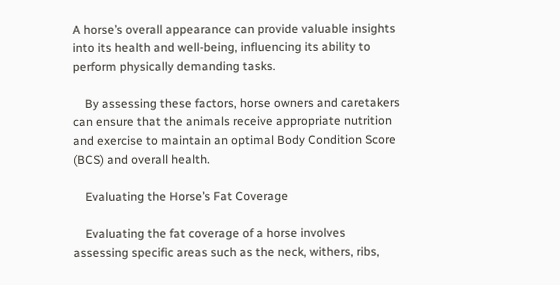A horse’s overall appearance can provide valuable insights into its health and well-being, influencing its ability to perform physically demanding tasks.

    By assessing these factors, horse owners and caretakers can ensure that the animals receive appropriate nutrition and exercise to maintain an optimal Body Condition Score (BCS) and overall health.

    Evaluating the Horse’s Fat Coverage

    Evaluating the fat coverage of a horse involves assessing specific areas such as the neck, withers, ribs,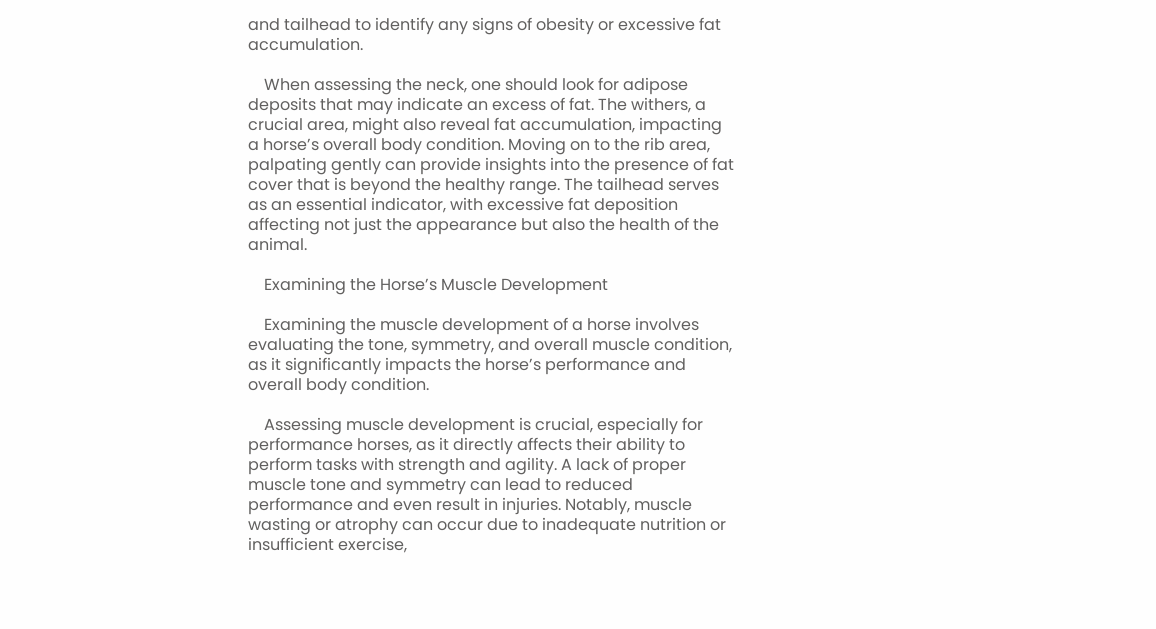and tailhead to identify any signs of obesity or excessive fat accumulation.

    When assessing the neck, one should look for adipose deposits that may indicate an excess of fat. The withers, a crucial area, might also reveal fat accumulation, impacting a horse’s overall body condition. Moving on to the rib area, palpating gently can provide insights into the presence of fat cover that is beyond the healthy range. The tailhead serves as an essential indicator, with excessive fat deposition affecting not just the appearance but also the health of the animal.

    Examining the Horse’s Muscle Development

    Examining the muscle development of a horse involves evaluating the tone, symmetry, and overall muscle condition, as it significantly impacts the horse’s performance and overall body condition.

    Assessing muscle development is crucial, especially for performance horses, as it directly affects their ability to perform tasks with strength and agility. A lack of proper muscle tone and symmetry can lead to reduced performance and even result in injuries. Notably, muscle wasting or atrophy can occur due to inadequate nutrition or insufficient exercise,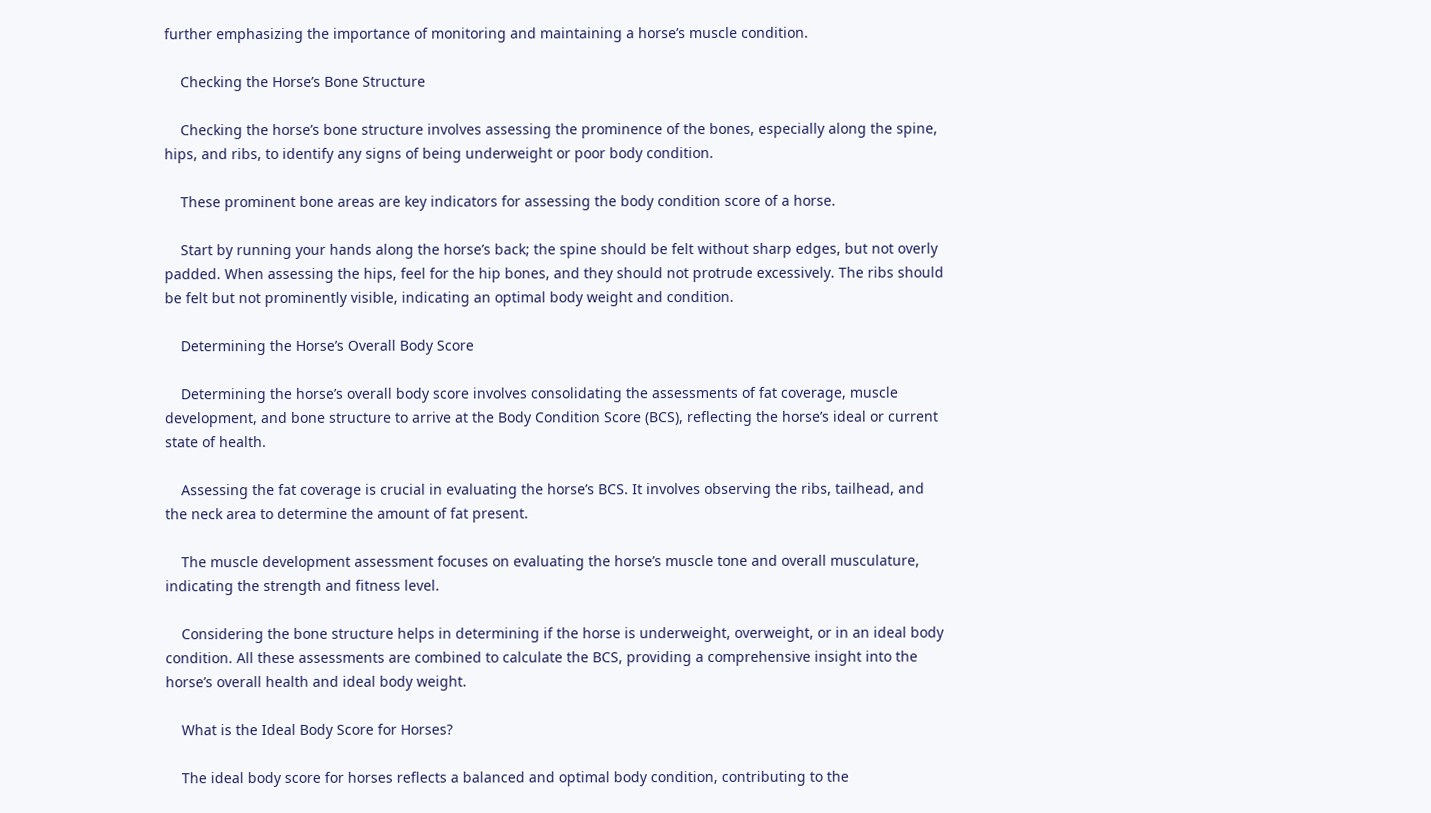further emphasizing the importance of monitoring and maintaining a horse’s muscle condition.

    Checking the Horse’s Bone Structure

    Checking the horse’s bone structure involves assessing the prominence of the bones, especially along the spine, hips, and ribs, to identify any signs of being underweight or poor body condition.

    These prominent bone areas are key indicators for assessing the body condition score of a horse.

    Start by running your hands along the horse’s back; the spine should be felt without sharp edges, but not overly padded. When assessing the hips, feel for the hip bones, and they should not protrude excessively. The ribs should be felt but not prominently visible, indicating an optimal body weight and condition.

    Determining the Horse’s Overall Body Score

    Determining the horse’s overall body score involves consolidating the assessments of fat coverage, muscle development, and bone structure to arrive at the Body Condition Score (BCS), reflecting the horse’s ideal or current state of health.

    Assessing the fat coverage is crucial in evaluating the horse’s BCS. It involves observing the ribs, tailhead, and the neck area to determine the amount of fat present.

    The muscle development assessment focuses on evaluating the horse’s muscle tone and overall musculature, indicating the strength and fitness level.

    Considering the bone structure helps in determining if the horse is underweight, overweight, or in an ideal body condition. All these assessments are combined to calculate the BCS, providing a comprehensive insight into the horse’s overall health and ideal body weight.

    What is the Ideal Body Score for Horses?

    The ideal body score for horses reflects a balanced and optimal body condition, contributing to the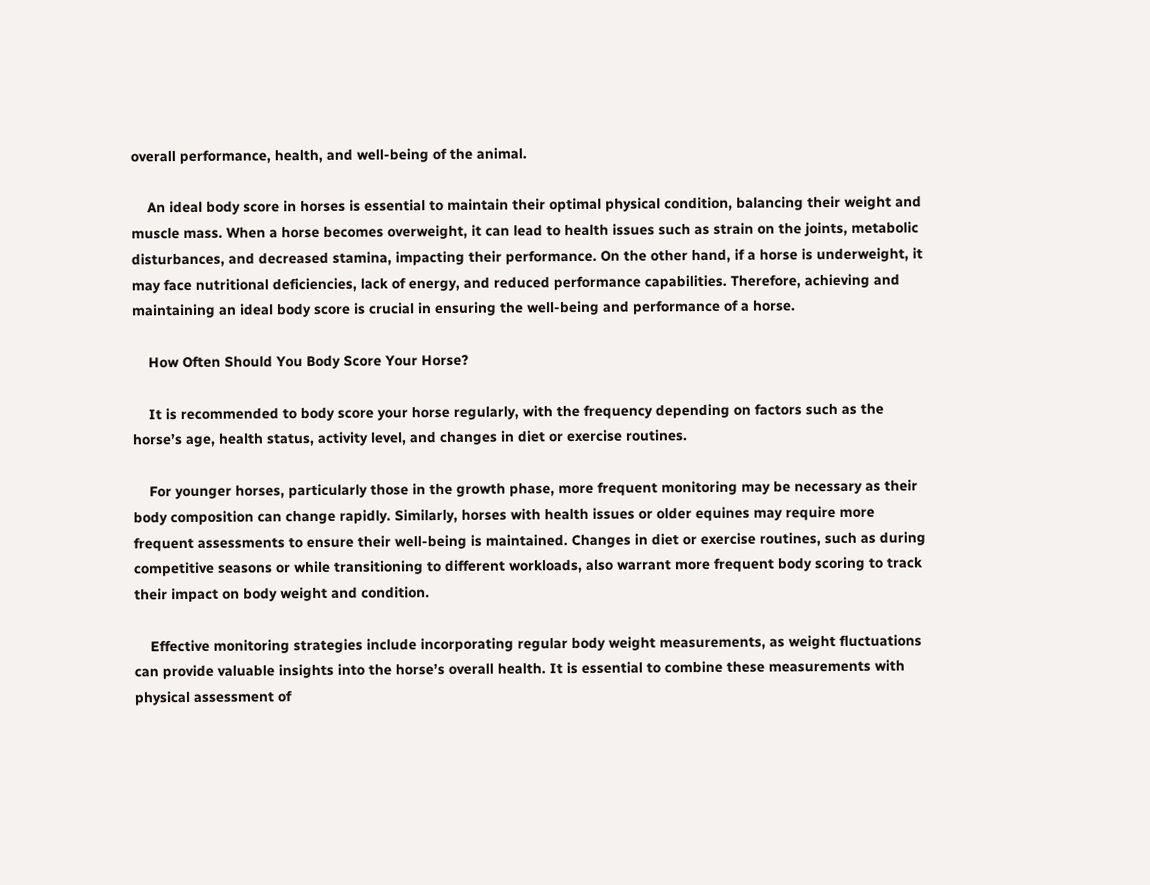overall performance, health, and well-being of the animal.

    An ideal body score in horses is essential to maintain their optimal physical condition, balancing their weight and muscle mass. When a horse becomes overweight, it can lead to health issues such as strain on the joints, metabolic disturbances, and decreased stamina, impacting their performance. On the other hand, if a horse is underweight, it may face nutritional deficiencies, lack of energy, and reduced performance capabilities. Therefore, achieving and maintaining an ideal body score is crucial in ensuring the well-being and performance of a horse.

    How Often Should You Body Score Your Horse?

    It is recommended to body score your horse regularly, with the frequency depending on factors such as the horse’s age, health status, activity level, and changes in diet or exercise routines.

    For younger horses, particularly those in the growth phase, more frequent monitoring may be necessary as their body composition can change rapidly. Similarly, horses with health issues or older equines may require more frequent assessments to ensure their well-being is maintained. Changes in diet or exercise routines, such as during competitive seasons or while transitioning to different workloads, also warrant more frequent body scoring to track their impact on body weight and condition.

    Effective monitoring strategies include incorporating regular body weight measurements, as weight fluctuations can provide valuable insights into the horse’s overall health. It is essential to combine these measurements with physical assessment of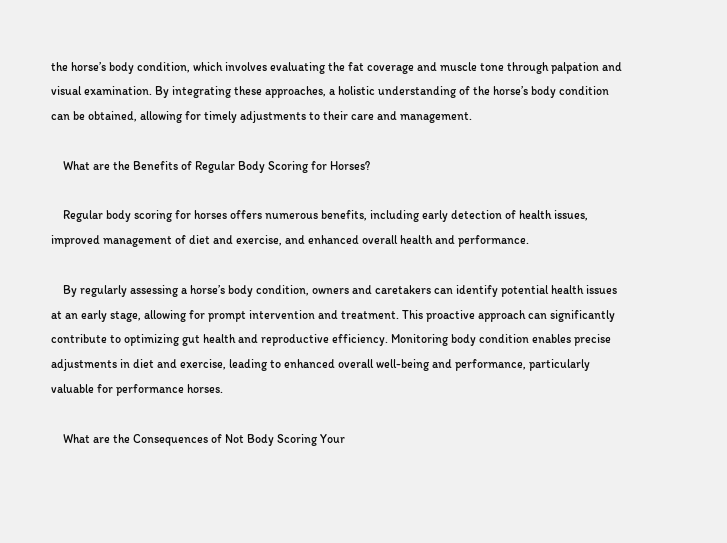the horse’s body condition, which involves evaluating the fat coverage and muscle tone through palpation and visual examination. By integrating these approaches, a holistic understanding of the horse’s body condition can be obtained, allowing for timely adjustments to their care and management.

    What are the Benefits of Regular Body Scoring for Horses?

    Regular body scoring for horses offers numerous benefits, including early detection of health issues, improved management of diet and exercise, and enhanced overall health and performance.

    By regularly assessing a horse’s body condition, owners and caretakers can identify potential health issues at an early stage, allowing for prompt intervention and treatment. This proactive approach can significantly contribute to optimizing gut health and reproductive efficiency. Monitoring body condition enables precise adjustments in diet and exercise, leading to enhanced overall well-being and performance, particularly valuable for performance horses.

    What are the Consequences of Not Body Scoring Your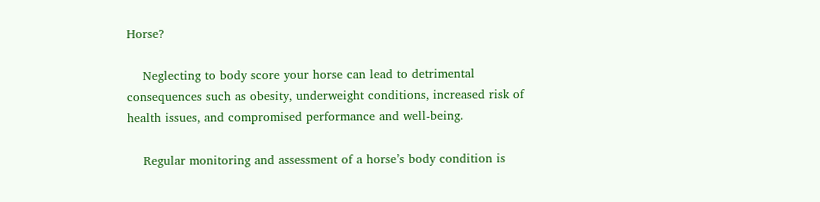Horse?

    Neglecting to body score your horse can lead to detrimental consequences such as obesity, underweight conditions, increased risk of health issues, and compromised performance and well-being.

    Regular monitoring and assessment of a horse’s body condition is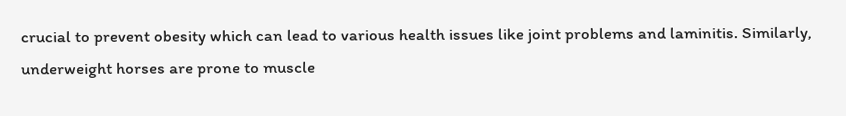crucial to prevent obesity which can lead to various health issues like joint problems and laminitis. Similarly, underweight horses are prone to muscle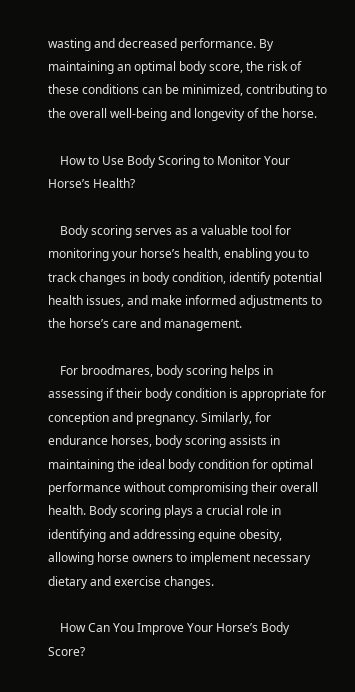wasting and decreased performance. By maintaining an optimal body score, the risk of these conditions can be minimized, contributing to the overall well-being and longevity of the horse.

    How to Use Body Scoring to Monitor Your Horse’s Health?

    Body scoring serves as a valuable tool for monitoring your horse’s health, enabling you to track changes in body condition, identify potential health issues, and make informed adjustments to the horse’s care and management.

    For broodmares, body scoring helps in assessing if their body condition is appropriate for conception and pregnancy. Similarly, for endurance horses, body scoring assists in maintaining the ideal body condition for optimal performance without compromising their overall health. Body scoring plays a crucial role in identifying and addressing equine obesity, allowing horse owners to implement necessary dietary and exercise changes.

    How Can You Improve Your Horse’s Body Score?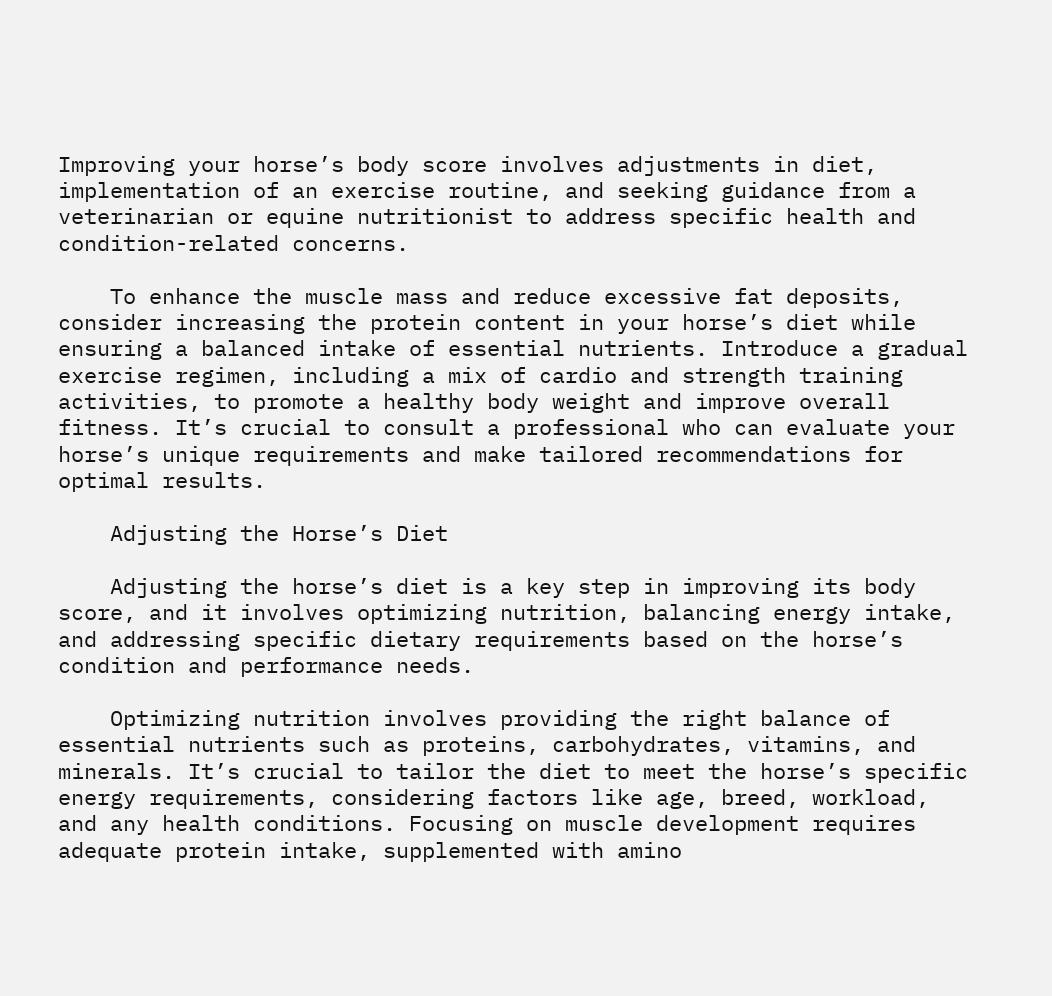Improving your horse’s body score involves adjustments in diet, implementation of an exercise routine, and seeking guidance from a veterinarian or equine nutritionist to address specific health and condition-related concerns.

    To enhance the muscle mass and reduce excessive fat deposits, consider increasing the protein content in your horse’s diet while ensuring a balanced intake of essential nutrients. Introduce a gradual exercise regimen, including a mix of cardio and strength training activities, to promote a healthy body weight and improve overall fitness. It’s crucial to consult a professional who can evaluate your horse’s unique requirements and make tailored recommendations for optimal results.

    Adjusting the Horse’s Diet

    Adjusting the horse’s diet is a key step in improving its body score, and it involves optimizing nutrition, balancing energy intake, and addressing specific dietary requirements based on the horse’s condition and performance needs.

    Optimizing nutrition involves providing the right balance of essential nutrients such as proteins, carbohydrates, vitamins, and minerals. It’s crucial to tailor the diet to meet the horse’s specific energy requirements, considering factors like age, breed, workload, and any health conditions. Focusing on muscle development requires adequate protein intake, supplemented with amino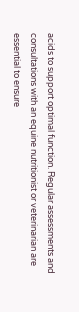acids to support optimal function. Regular assessments and consultations with an equine nutritionist or veterinarian are essential to ensure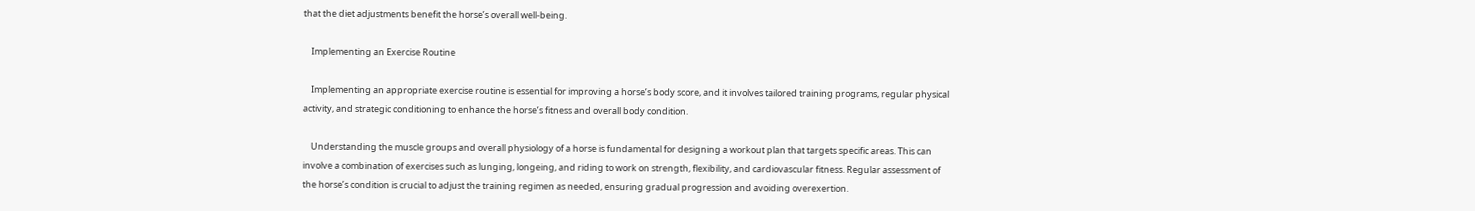that the diet adjustments benefit the horse’s overall well-being.

    Implementing an Exercise Routine

    Implementing an appropriate exercise routine is essential for improving a horse’s body score, and it involves tailored training programs, regular physical activity, and strategic conditioning to enhance the horse’s fitness and overall body condition.

    Understanding the muscle groups and overall physiology of a horse is fundamental for designing a workout plan that targets specific areas. This can involve a combination of exercises such as lunging, longeing, and riding to work on strength, flexibility, and cardiovascular fitness. Regular assessment of the horse’s condition is crucial to adjust the training regimen as needed, ensuring gradual progression and avoiding overexertion.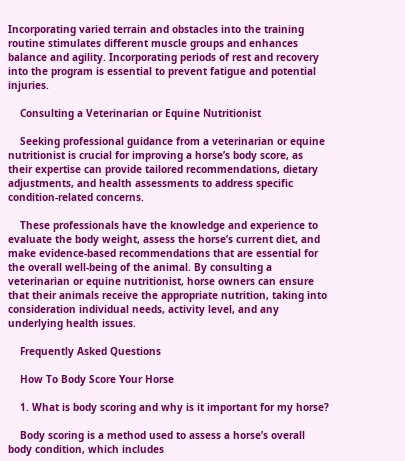Incorporating varied terrain and obstacles into the training routine stimulates different muscle groups and enhances balance and agility. Incorporating periods of rest and recovery into the program is essential to prevent fatigue and potential injuries.

    Consulting a Veterinarian or Equine Nutritionist

    Seeking professional guidance from a veterinarian or equine nutritionist is crucial for improving a horse’s body score, as their expertise can provide tailored recommendations, dietary adjustments, and health assessments to address specific condition-related concerns.

    These professionals have the knowledge and experience to evaluate the body weight, assess the horse’s current diet, and make evidence-based recommendations that are essential for the overall well-being of the animal. By consulting a veterinarian or equine nutritionist, horse owners can ensure that their animals receive the appropriate nutrition, taking into consideration individual needs, activity level, and any underlying health issues.

    Frequently Asked Questions

    How To Body Score Your Horse

    1. What is body scoring and why is it important for my horse?

    Body scoring is a method used to assess a horse’s overall body condition, which includes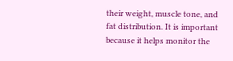their weight, muscle tone, and fat distribution. It is important because it helps monitor the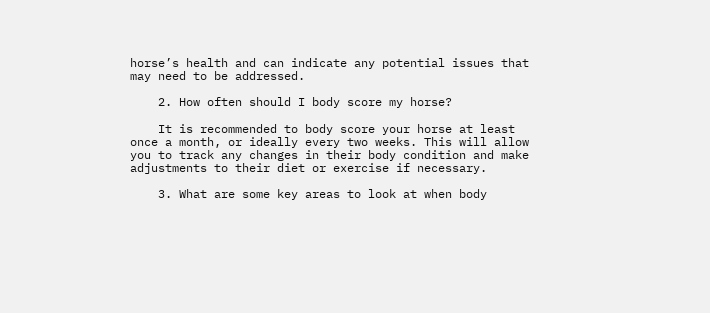horse’s health and can indicate any potential issues that may need to be addressed.

    2. How often should I body score my horse?

    It is recommended to body score your horse at least once a month, or ideally every two weeks. This will allow you to track any changes in their body condition and make adjustments to their diet or exercise if necessary.

    3. What are some key areas to look at when body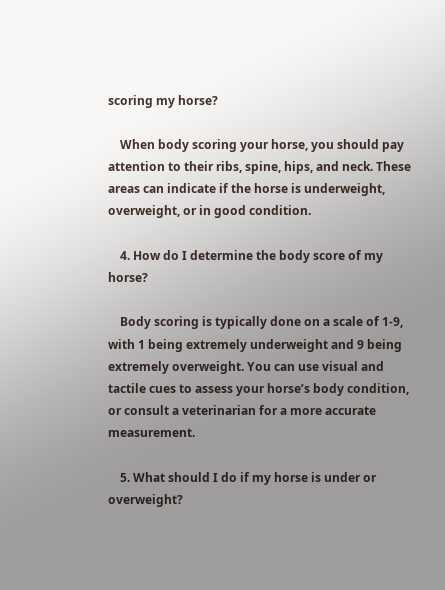scoring my horse?

    When body scoring your horse, you should pay attention to their ribs, spine, hips, and neck. These areas can indicate if the horse is underweight, overweight, or in good condition.

    4. How do I determine the body score of my horse?

    Body scoring is typically done on a scale of 1-9, with 1 being extremely underweight and 9 being extremely overweight. You can use visual and tactile cues to assess your horse’s body condition, or consult a veterinarian for a more accurate measurement.

    5. What should I do if my horse is under or overweight?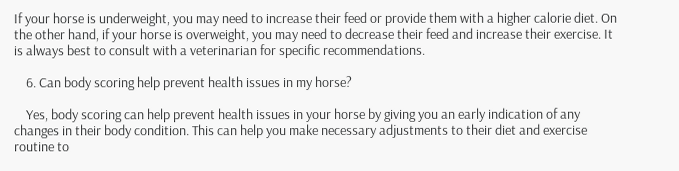If your horse is underweight, you may need to increase their feed or provide them with a higher calorie diet. On the other hand, if your horse is overweight, you may need to decrease their feed and increase their exercise. It is always best to consult with a veterinarian for specific recommendations.

    6. Can body scoring help prevent health issues in my horse?

    Yes, body scoring can help prevent health issues in your horse by giving you an early indication of any changes in their body condition. This can help you make necessary adjustments to their diet and exercise routine to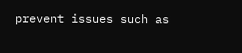prevent issues such as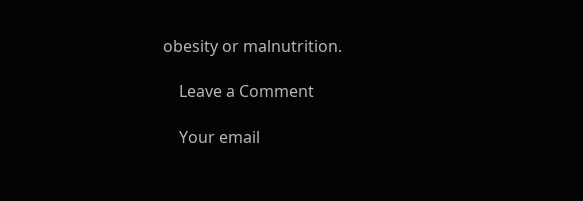obesity or malnutrition.

    Leave a Comment

    Your email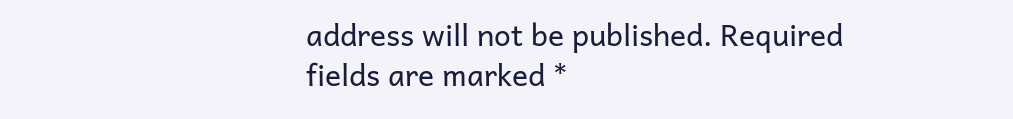address will not be published. Required fields are marked *